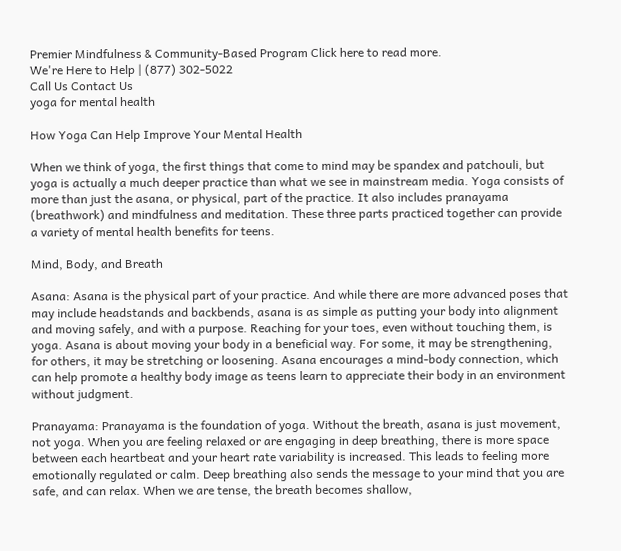Premier Mindfulness & Community-Based Program Click here to read more.
We're Here to Help | (877) 302-5022
Call Us Contact Us
yoga for mental health

How Yoga Can Help Improve Your Mental Health

When we think of yoga, the first things that come to mind may be spandex and patchouli, but yoga is actually a much deeper practice than what we see in mainstream media. Yoga consists of more than just the asana, or physical, part of the practice. It also includes pranayama (breathwork) and mindfulness and meditation. These three parts practiced together can provide a variety of mental health benefits for teens.

Mind, Body, and Breath

Asana: Asana is the physical part of your practice. And while there are more advanced poses that may include headstands and backbends, asana is as simple as putting your body into alignment and moving safely, and with a purpose. Reaching for your toes, even without touching them, is yoga. Asana is about moving your body in a beneficial way. For some, it may be strengthening, for others, it may be stretching or loosening. Asana encourages a mind-body connection, which can help promote a healthy body image as teens learn to appreciate their body in an environment without judgment.

Pranayama: Pranayama is the foundation of yoga. Without the breath, asana is just movement, not yoga. When you are feeling relaxed or are engaging in deep breathing, there is more space between each heartbeat and your heart rate variability is increased. This leads to feeling more emotionally regulated or calm. Deep breathing also sends the message to your mind that you are safe, and can relax. When we are tense, the breath becomes shallow,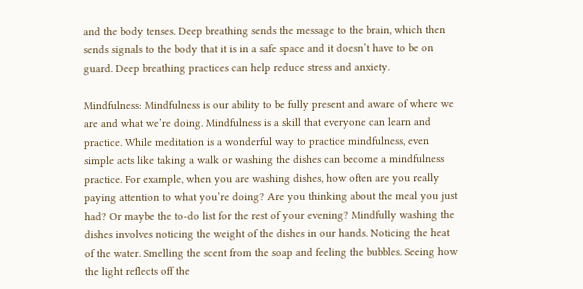and the body tenses. Deep breathing sends the message to the brain, which then sends signals to the body that it is in a safe space and it doesn’t have to be on guard. Deep breathing practices can help reduce stress and anxiety.

Mindfulness: Mindfulness is our ability to be fully present and aware of where we are and what we’re doing. Mindfulness is a skill that everyone can learn and practice. While meditation is a wonderful way to practice mindfulness, even simple acts like taking a walk or washing the dishes can become a mindfulness practice. For example, when you are washing dishes, how often are you really paying attention to what you’re doing? Are you thinking about the meal you just had? Or maybe the to-do list for the rest of your evening? Mindfully washing the dishes involves noticing the weight of the dishes in our hands. Noticing the heat of the water. Smelling the scent from the soap and feeling the bubbles. Seeing how the light reflects off the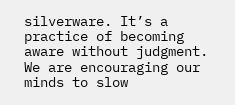silverware. It’s a practice of becoming aware without judgment. We are encouraging our minds to slow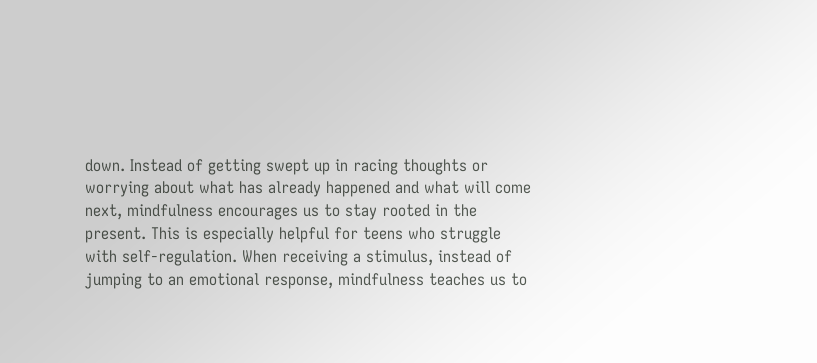down. Instead of getting swept up in racing thoughts or worrying about what has already happened and what will come next, mindfulness encourages us to stay rooted in the present. This is especially helpful for teens who struggle with self-regulation. When receiving a stimulus, instead of jumping to an emotional response, mindfulness teaches us to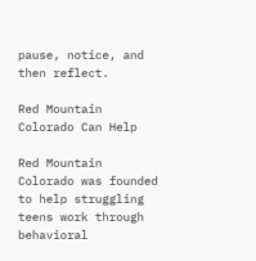pause, notice, and then reflect.

Red Mountain Colorado Can Help

Red Mountain Colorado was founded to help struggling teens work through behavioral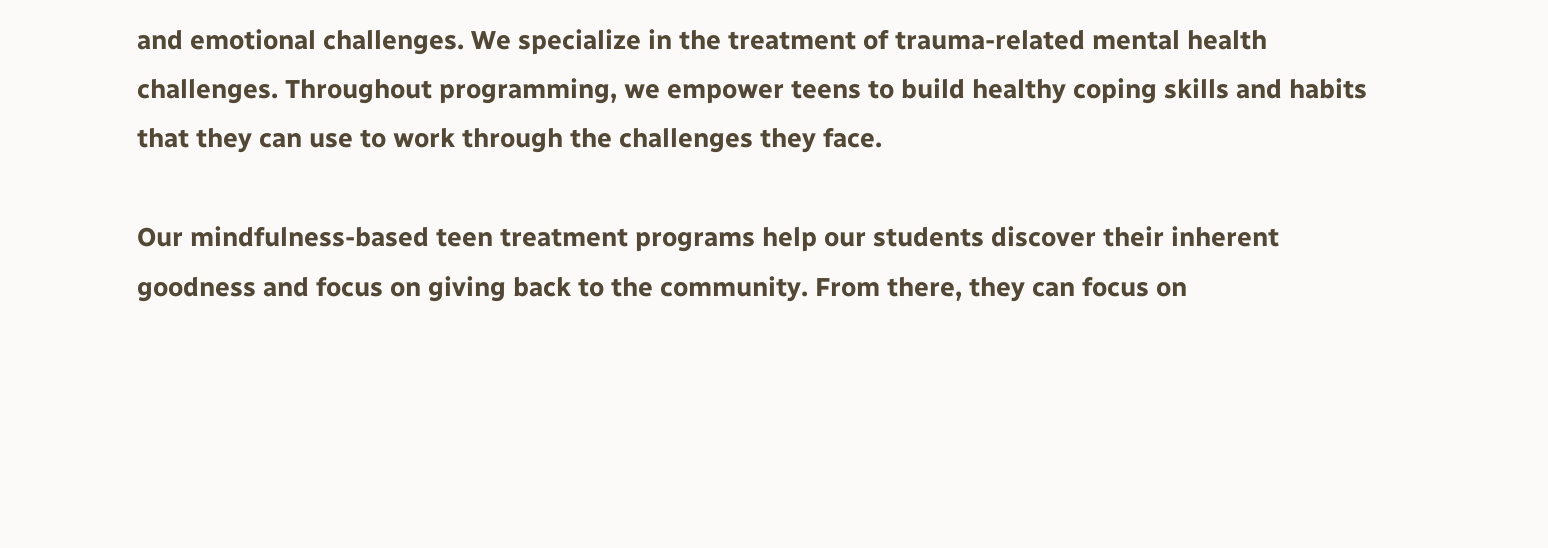and emotional challenges. We specialize in the treatment of trauma-related mental health challenges. Throughout programming, we empower teens to build healthy coping skills and habits that they can use to work through the challenges they face.

Our mindfulness-based teen treatment programs help our students discover their inherent goodness and focus on giving back to the community. From there, they can focus on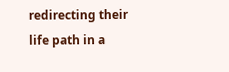redirecting their life path in a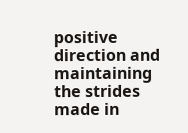positive direction and maintaining the strides made in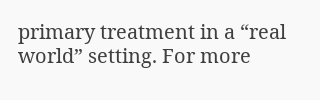primary treatment in a “real world” setting. For more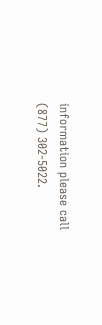information please call (877) 302-5022.